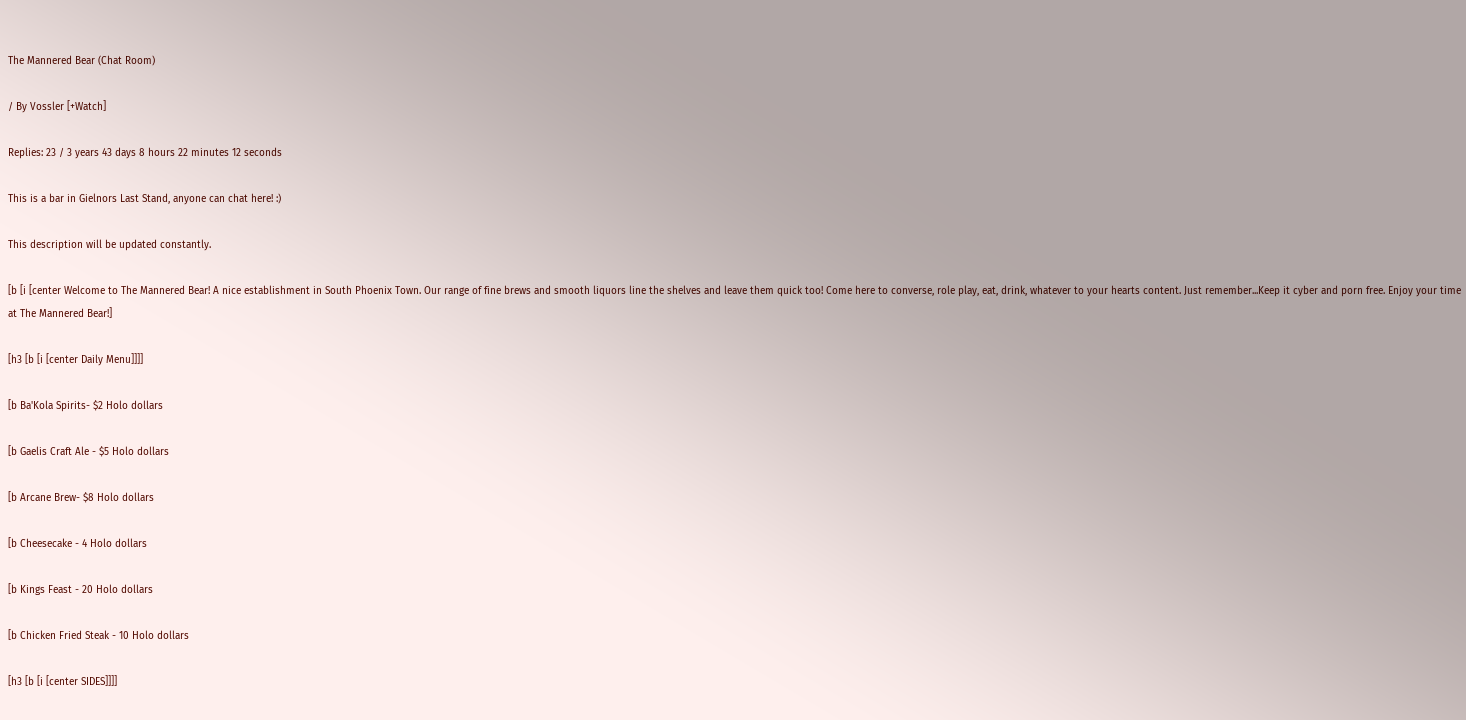The Mannered Bear (Chat Room)

/ By Vossler [+Watch]

Replies: 23 / 3 years 43 days 8 hours 22 minutes 12 seconds

This is a bar in Gielnors Last Stand, anyone can chat here! :)

This description will be updated constantly.

[b [i [center Welcome to The Mannered Bear! A nice establishment in South Phoenix Town. Our range of fine brews and smooth liquors line the shelves and leave them quick too! Come here to converse, role play, eat, drink, whatever to your hearts content. Just remember...Keep it cyber and porn free. Enjoy your time at The Mannered Bear!]

[h3 [b [i [center Daily Menu]]]]

[b Ba'Kola Spirits- $2 Holo dollars

[b Gaelis Craft Ale - $5 Holo dollars

[b Arcane Brew- $8 Holo dollars

[b Cheesecake - 4 Holo dollars

[b Kings Feast - 20 Holo dollars

[b Chicken Fried Steak - 10 Holo dollars

[h3 [b [i [center SIDES]]]]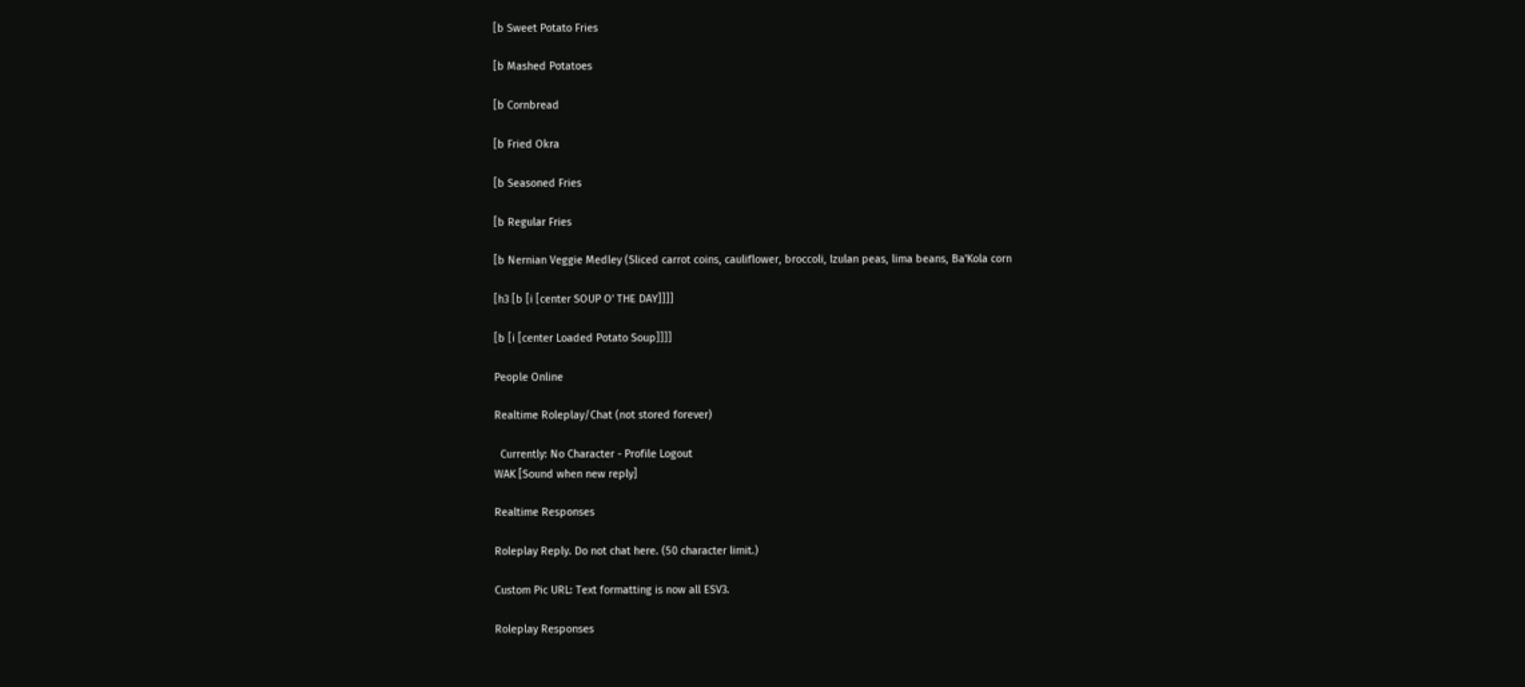[b Sweet Potato Fries

[b Mashed Potatoes

[b Cornbread

[b Fried Okra

[b Seasoned Fries

[b Regular Fries

[b Nernian Veggie Medley (Sliced carrot coins, cauliflower, broccoli, Izulan peas, lima beans, Ba'Kola corn

[h3 [b [i [center SOUP O' THE DAY]]]]

[b [i [center Loaded Potato Soup]]]]

People Online

Realtime Roleplay/Chat (not stored forever)

  Currently: No Character - Profile Logout
WAK [Sound when new reply]

Realtime Responses

Roleplay Reply. Do not chat here. (50 character limit.)

Custom Pic URL: Text formatting is now all ESV3.

Roleplay Responses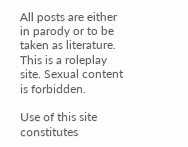All posts are either in parody or to be taken as literature. This is a roleplay site. Sexual content is forbidden.

Use of this site constitutes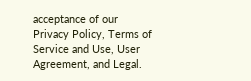acceptance of our
Privacy Policy, Terms of Service and Use, User Agreement, and Legal.